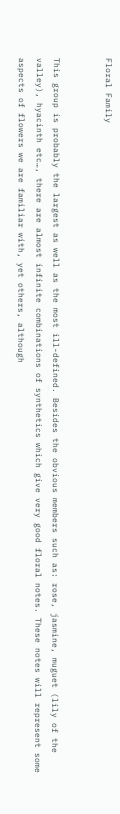Floral Family


This group is probably the largest as well as the most ill-defined. Besides the obvious members such as: rose, jasmine, muguet (lily of the valley), hyacinth etc…, there are almost infinite combinations of synthetics which give very good floral notes. These notes will represent some aspects of flowers we are familiar with, yet others, although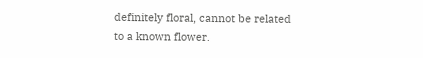definitely floral, cannot be related to a known flower.